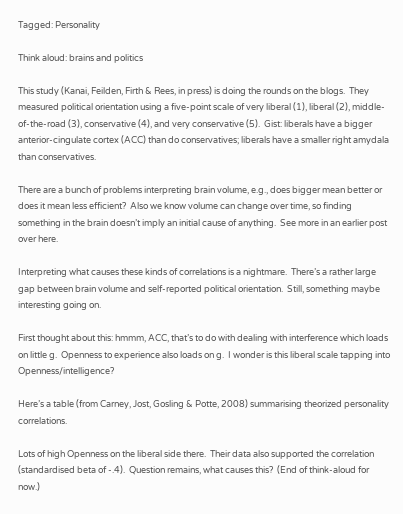Tagged: Personality

Think aloud: brains and politics

This study (Kanai, Feilden, Firth & Rees, in press) is doing the rounds on the blogs.  They measured political orientation using a five-point scale of very liberal (1), liberal (2), middle-of-the-road (3), conservative (4), and very conservative (5).  Gist: liberals have a bigger anterior-cingulate cortex (ACC) than do conservatives; liberals have a smaller right amydala than conservatives.

There are a bunch of problems interpreting brain volume, e.g., does bigger mean better or does it mean less efficient?  Also we know volume can change over time, so finding something in the brain doesn’t imply an initial cause of anything.  See more in an earlier post over here.

Interpreting what causes these kinds of correlations is a nightmare.  There’s a rather large gap between brain volume and self-reported political orientation.  Still, something maybe interesting going on.

First thought about this: hmmm, ACC, that’s to do with dealing with interference which loads on little g.  Openness to experience also loads on g.  I wonder is this liberal scale tapping into Openness/intelligence?

Here’s a table (from Carney, Jost, Gosling & Potte, 2008) summarising theorized personality correlations.

Lots of high Openness on the liberal side there.  Their data also supported the correlation (standardised beta of -.4).  Question remains, what causes this?  (End of think-aloud for now.)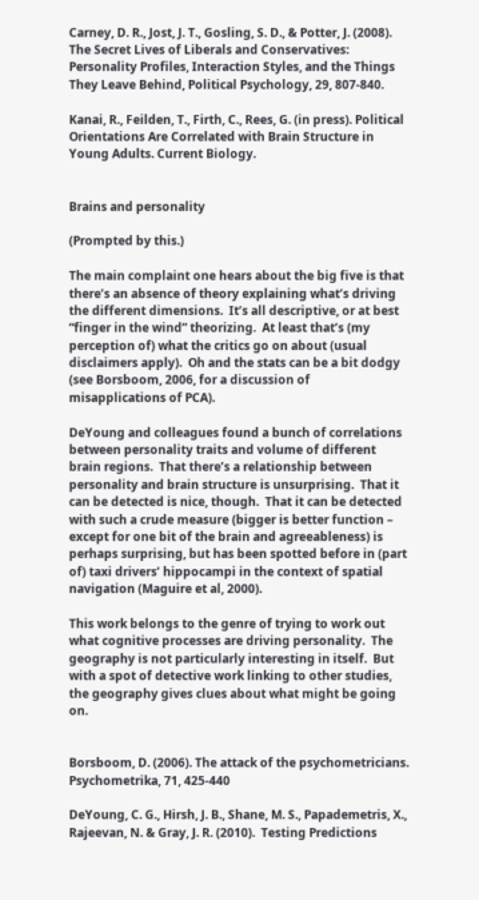Carney, D. R., Jost, J. T., Gosling, S. D., & Potter, J. (2008). The Secret Lives of Liberals and Conservatives: Personality Profiles, Interaction Styles, and the Things They Leave Behind, Political Psychology, 29, 807-840.

Kanai, R., Feilden, T., Firth, C., Rees, G. (in press). Political Orientations Are Correlated with Brain Structure in Young Adults. Current Biology.


Brains and personality

(Prompted by this.)

The main complaint one hears about the big five is that there’s an absence of theory explaining what’s driving the different dimensions.  It’s all descriptive, or at best “finger in the wind” theorizing.  At least that’s (my perception of) what the critics go on about (usual disclaimers apply).  Oh and the stats can be a bit dodgy (see Borsboom, 2006, for a discussion of misapplications of PCA).

DeYoung and colleagues found a bunch of correlations between personality traits and volume of different brain regions.  That there’s a relationship between personality and brain structure is unsurprising.  That it can be detected is nice, though.  That it can be detected with such a crude measure (bigger is better function – except for one bit of the brain and agreeableness) is perhaps surprising, but has been spotted before in (part of) taxi drivers’ hippocampi in the context of spatial navigation (Maguire et al, 2000).

This work belongs to the genre of trying to work out what cognitive processes are driving personality.  The geography is not particularly interesting in itself.  But with a spot of detective work linking to other studies, the geography gives clues about what might be going on.


Borsboom, D. (2006). The attack of the psychometricians. Psychometrika, 71, 425-440

DeYoung, C. G., Hirsh, J. B., Shane, M. S., Papademetris, X., Rajeevan, N. & Gray, J. R. (2010).  Testing Predictions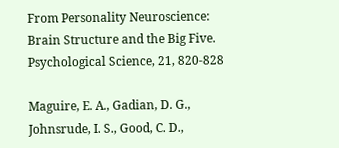From Personality Neuroscience: Brain Structure and the Big Five. Psychological Science, 21, 820-828

Maguire, E. A., Gadian, D. G., Johnsrude, I. S., Good, C. D.,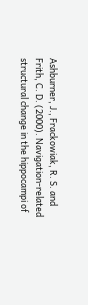Ashburner, J., Frackowiak, R. S. and Frith, C. D. (2000). Navigation-related structural change in the hippocampi of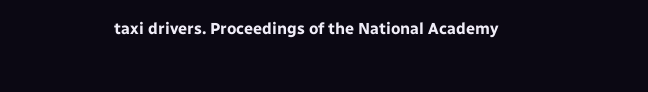taxi drivers. Proceedings of the National Academy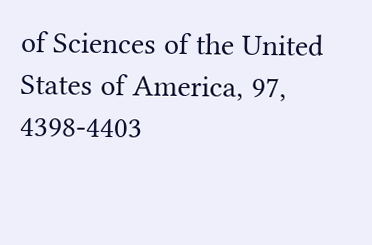of Sciences of the United States of America, 97, 4398-4403